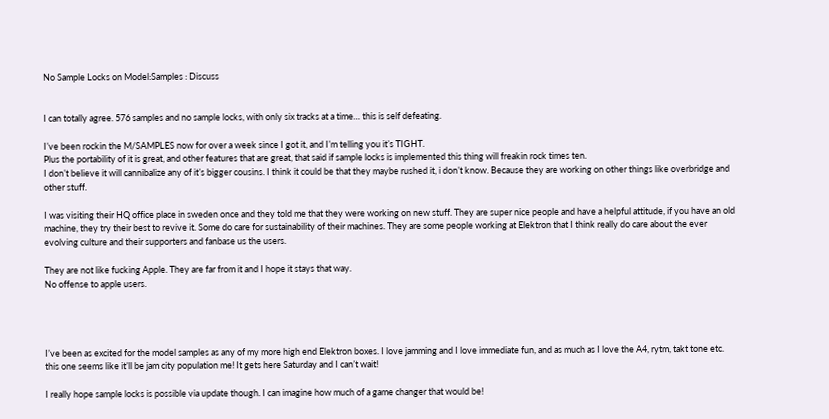No Sample Locks on Model:Samples : Discuss


I can totally agree. 576 samples and no sample locks, with only six tracks at a time… this is self defeating.

I’ve been rockin the M/SAMPLES now for over a week since I got it, and I’m telling you it’s TIGHT.
Plus the portability of it is great, and other features that are great, that said if sample locks is implemented this thing will freakin rock times ten.
I don’t believe it will cannibalize any of it’s bigger cousins. I think it could be that they maybe rushed it, i don’t know. Because they are working on other things like overbridge and other stuff.

I was visiting their HQ office place in sweden once and they told me that they were working on new stuff. They are super nice people and have a helpful attitude, if you have an old machine, they try their best to revive it. Some do care for sustainability of their machines. They are some people working at Elektron that I think really do care about the ever evolving culture and their supporters and fanbase us the users.

They are not like fucking Apple. They are far from it and I hope it stays that way.
No offense to apple users.




I’ve been as excited for the model samples as any of my more high end Elektron boxes. I love jamming and I love immediate fun, and as much as I love the A4, rytm, takt tone etc. this one seems like it’ll be jam city population me! It gets here Saturday and I can’t wait!

I really hope sample locks is possible via update though. I can imagine how much of a game changer that would be!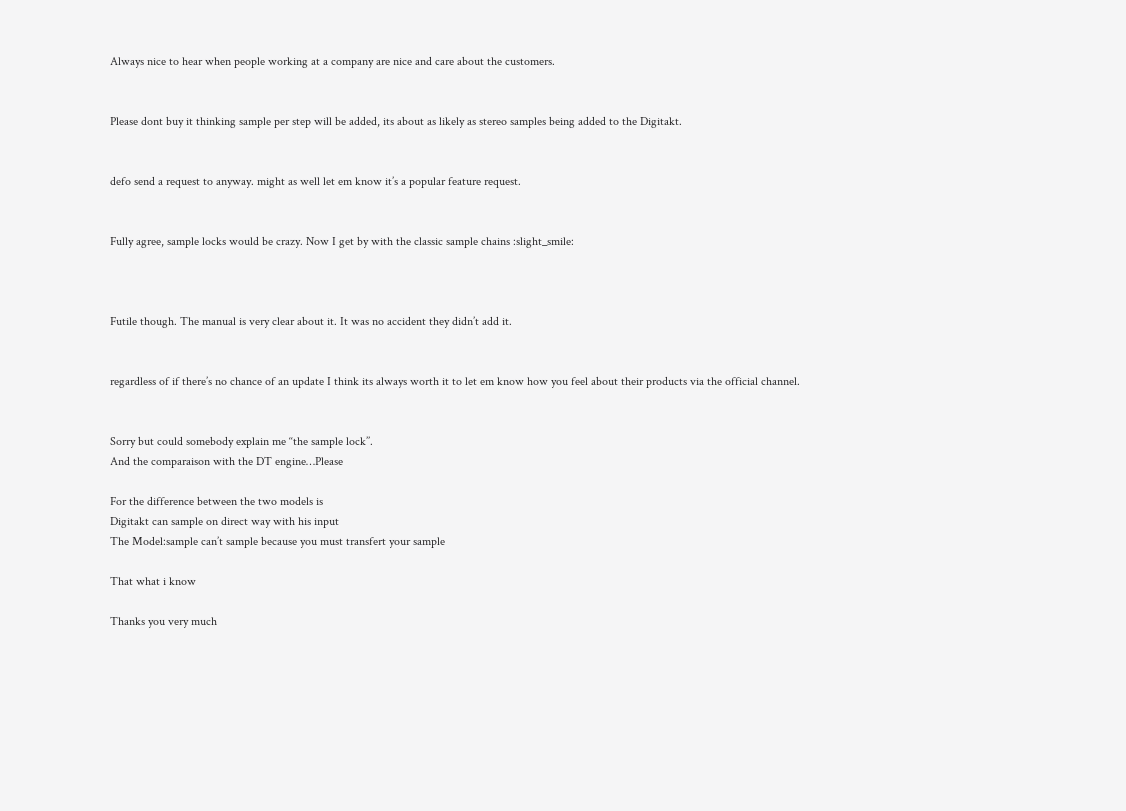Always nice to hear when people working at a company are nice and care about the customers.


Please dont buy it thinking sample per step will be added, its about as likely as stereo samples being added to the Digitakt.


defo send a request to anyway. might as well let em know it’s a popular feature request.


Fully agree, sample locks would be crazy. Now I get by with the classic sample chains :slight_smile:



Futile though. The manual is very clear about it. It was no accident they didn’t add it.


regardless of if there’s no chance of an update I think its always worth it to let em know how you feel about their products via the official channel.


Sorry but could somebody explain me ‘‘the sample lock’’.
And the comparaison with the DT engine…Please

For the difference between the two models is
Digitakt can sample on direct way with his input
The Model:sample can’t sample because you must transfert your sample

That what i know

Thanks you very much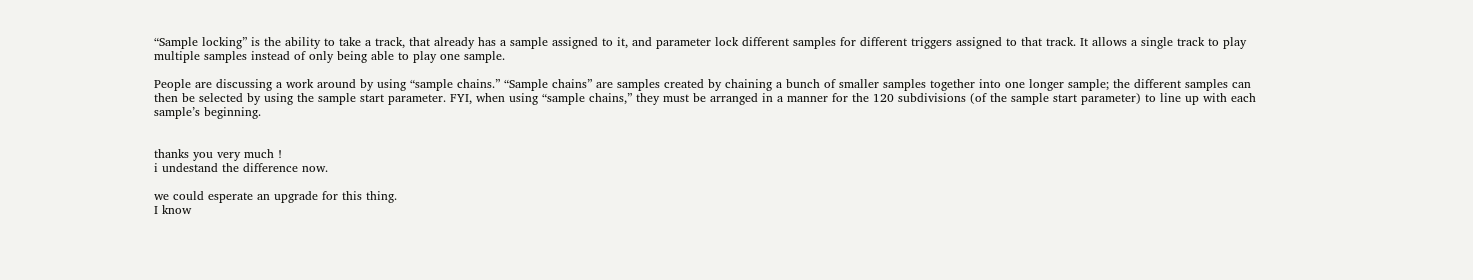“Sample locking” is the ability to take a track, that already has a sample assigned to it, and parameter lock different samples for different triggers assigned to that track. It allows a single track to play multiple samples instead of only being able to play one sample.

People are discussing a work around by using “sample chains.” “Sample chains” are samples created by chaining a bunch of smaller samples together into one longer sample; the different samples can then be selected by using the sample start parameter. FYI, when using “sample chains,” they must be arranged in a manner for the 120 subdivisions (of the sample start parameter) to line up with each sample’s beginning.


thanks you very much !
i undestand the difference now.

we could esperate an upgrade for this thing.
I know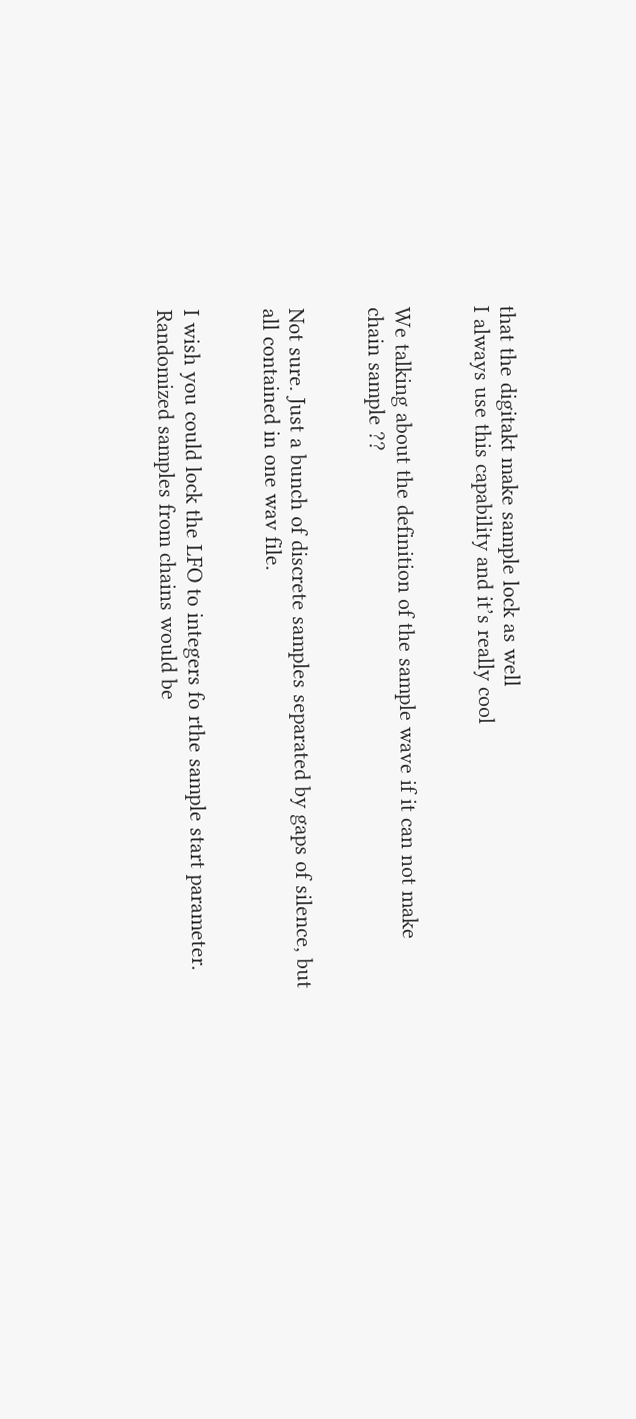that the digitakt make sample lock as well
I always use this capability and it’s really cool


We talking about the definition of the sample wave if it can not make chain sample ??


Not sure. Just a bunch of discrete samples separated by gaps of silence, but all contained in one wav file.


I wish you could lock the LFO to integers fo rthe sample start parameter. Randomized samples from chains would be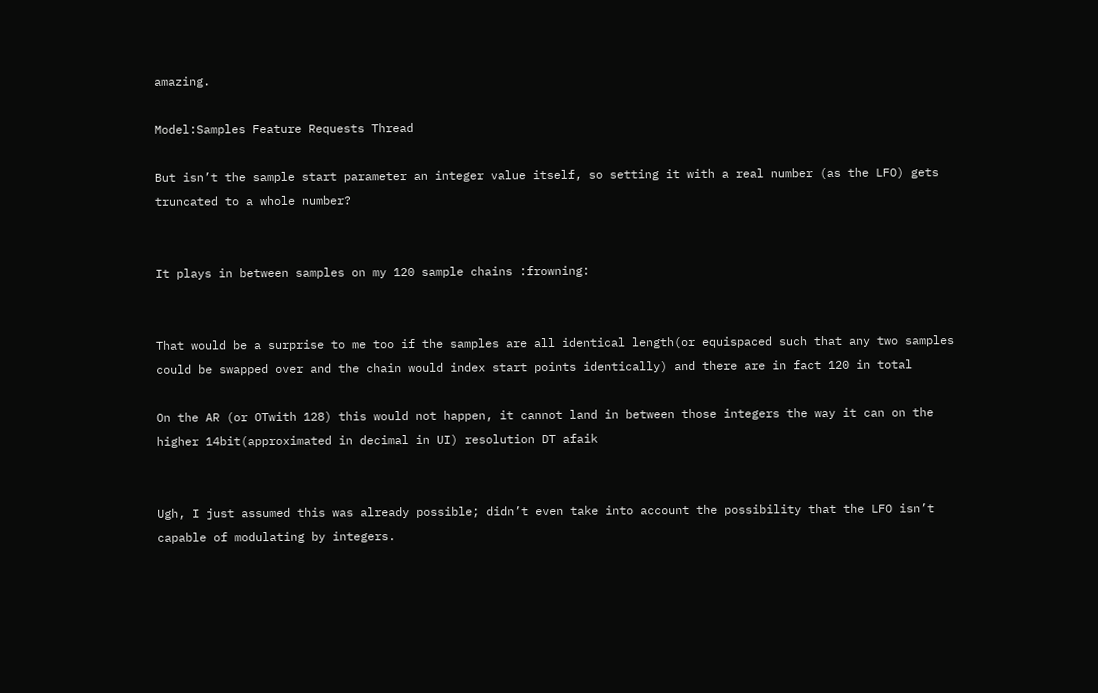amazing.

Model:Samples Feature Requests Thread

But isn’t the sample start parameter an integer value itself, so setting it with a real number (as the LFO) gets truncated to a whole number?


It plays in between samples on my 120 sample chains :frowning:


That would be a surprise to me too if the samples are all identical length(or equispaced such that any two samples could be swapped over and the chain would index start points identically) and there are in fact 120 in total

On the AR (or OTwith 128) this would not happen, it cannot land in between those integers the way it can on the higher 14bit(approximated in decimal in UI) resolution DT afaik


Ugh, I just assumed this was already possible; didn’t even take into account the possibility that the LFO isn’t capable of modulating by integers.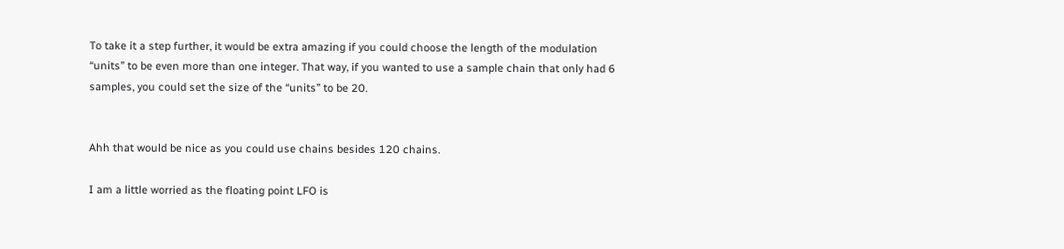To take it a step further, it would be extra amazing if you could choose the length of the modulation “units” to be even more than one integer. That way, if you wanted to use a sample chain that only had 6 samples, you could set the size of the “units” to be 20.


Ahh that would be nice as you could use chains besides 120 chains.

I am a little worried as the floating point LFO is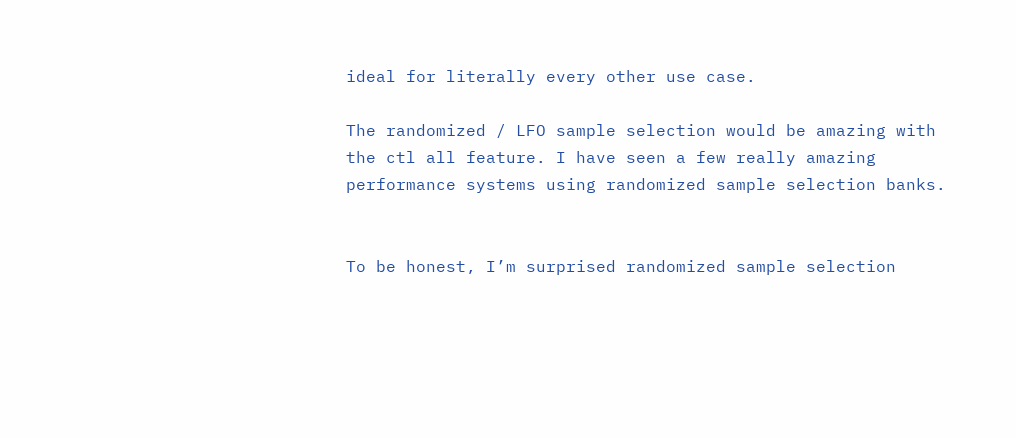ideal for literally every other use case.

The randomized / LFO sample selection would be amazing with the ctl all feature. I have seen a few really amazing performance systems using randomized sample selection banks.


To be honest, I’m surprised randomized sample selection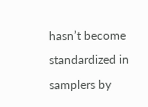hasn’t become standardized in samplers by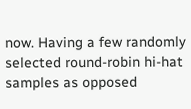now. Having a few randomly selected round-robin hi-hat samples as opposed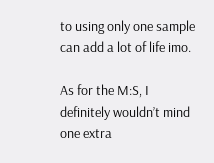to using only one sample can add a lot of life imo.

As for the M:S, I definitely wouldn’t mind one extra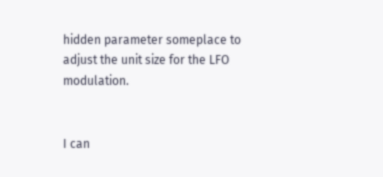hidden parameter someplace to adjust the unit size for the LFO modulation.


I can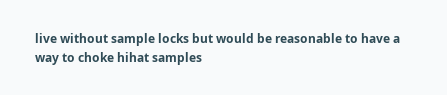live without sample locks but would be reasonable to have a way to choke hihat samples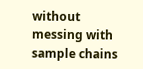without messing with sample chains